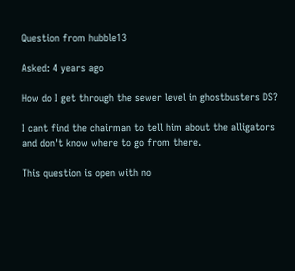Question from hubble13

Asked: 4 years ago

How do I get through the sewer level in ghostbusters DS?

I cant find the chairman to tell him about the alligators and don't know where to go from there.

This question is open with no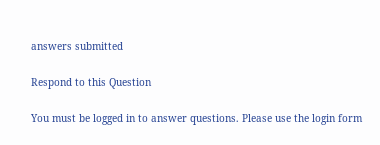answers submitted

Respond to this Question

You must be logged in to answer questions. Please use the login form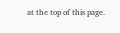at the top of this page.